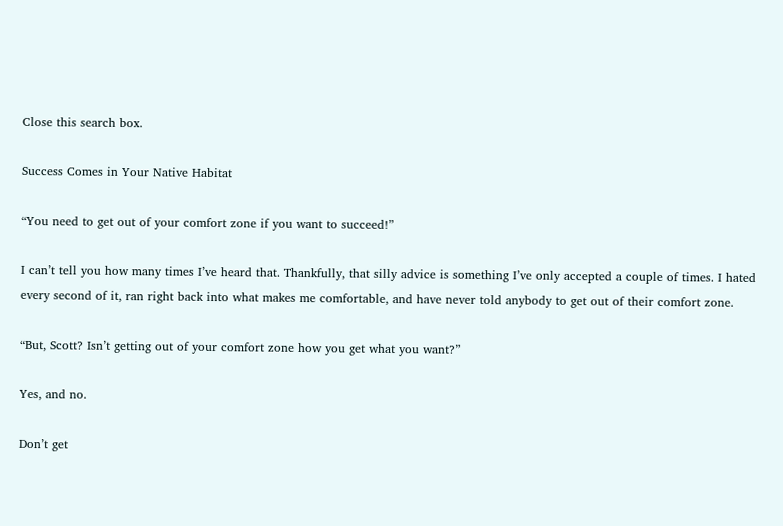Close this search box.

Success Comes in Your Native Habitat

“You need to get out of your comfort zone if you want to succeed!”

I can’t tell you how many times I’ve heard that. Thankfully, that silly advice is something I’ve only accepted a couple of times. I hated every second of it, ran right back into what makes me comfortable, and have never told anybody to get out of their comfort zone.

“But, Scott? Isn’t getting out of your comfort zone how you get what you want?”

Yes, and no.

Don’t get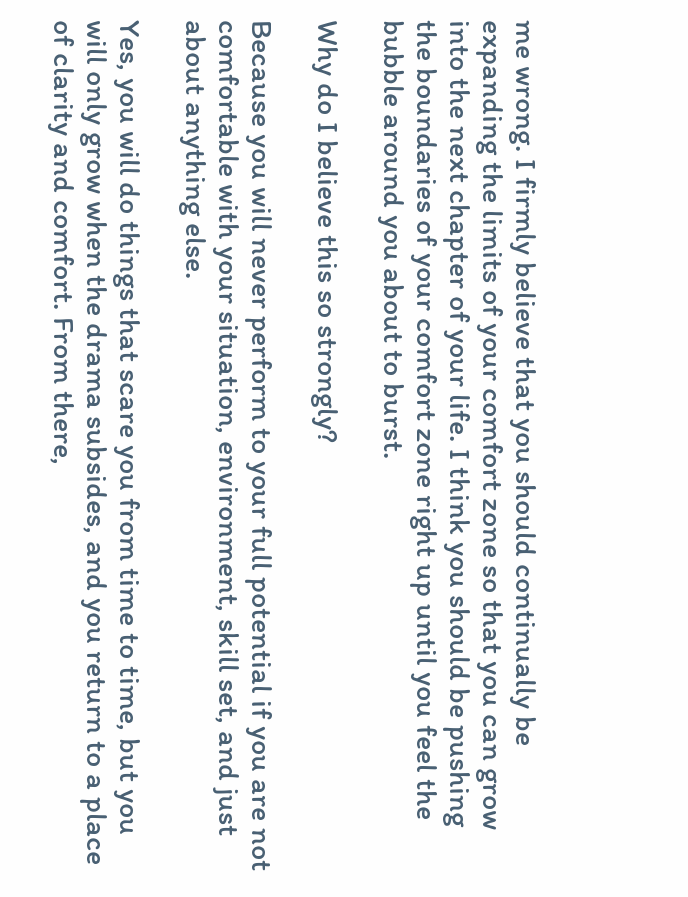me wrong. I firmly believe that you should continually be expanding the limits of your comfort zone so that you can grow into the next chapter of your life. I think you should be pushing the boundaries of your comfort zone right up until you feel the bubble around you about to burst.

Why do I believe this so strongly?

Because you will never perform to your full potential if you are not comfortable with your situation, environment, skill set, and just about anything else.

Yes, you will do things that scare you from time to time, but you will only grow when the drama subsides, and you return to a place of clarity and comfort. From there,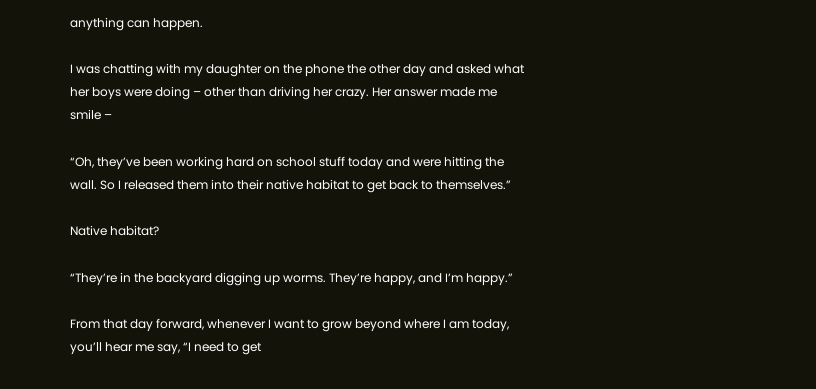anything can happen.

I was chatting with my daughter on the phone the other day and asked what her boys were doing – other than driving her crazy. Her answer made me smile –

“Oh, they’ve been working hard on school stuff today and were hitting the wall. So I released them into their native habitat to get back to themselves.”

Native habitat?

“They’re in the backyard digging up worms. They’re happy, and I’m happy.”

From that day forward, whenever I want to grow beyond where I am today, you’ll hear me say, “I need to get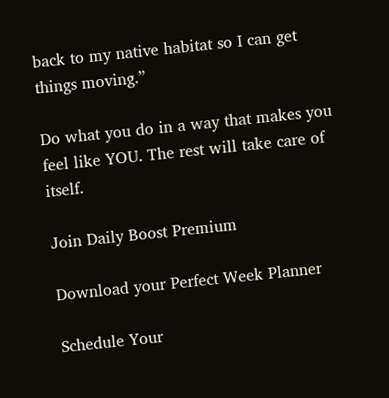back to my native habitat so I can get things moving.”

Do what you do in a way that makes you feel like YOU. The rest will take care of itself.

Join Daily Boost Premium

Download your Perfect Week Planner

Schedule Your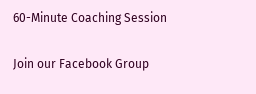60-Minute Coaching Session

Join our Facebook Group